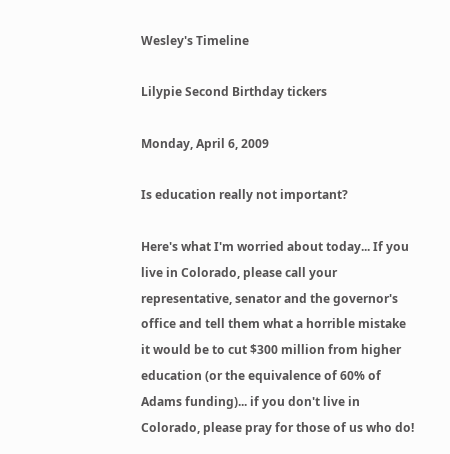Wesley's Timeline

Lilypie Second Birthday tickers

Monday, April 6, 2009

Is education really not important?

Here's what I'm worried about today... If you live in Colorado, please call your representative, senator and the governor's office and tell them what a horrible mistake it would be to cut $300 million from higher education (or the equivalence of 60% of Adams funding)... if you don't live in Colorado, please pray for those of us who do!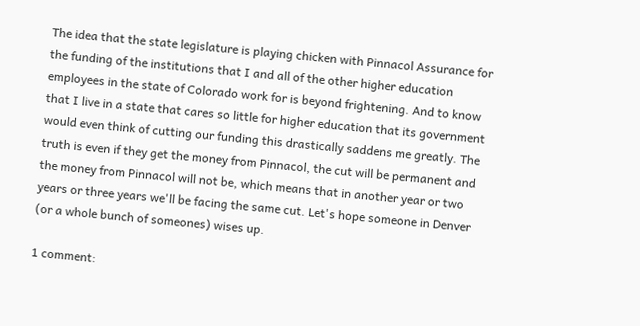The idea that the state legislature is playing chicken with Pinnacol Assurance for the funding of the institutions that I and all of the other higher education employees in the state of Colorado work for is beyond frightening. And to know that I live in a state that cares so little for higher education that its government would even think of cutting our funding this drastically saddens me greatly. The truth is even if they get the money from Pinnacol, the cut will be permanent and the money from Pinnacol will not be, which means that in another year or two years or three years we'll be facing the same cut. Let's hope someone in Denver (or a whole bunch of someones) wises up.

1 comment: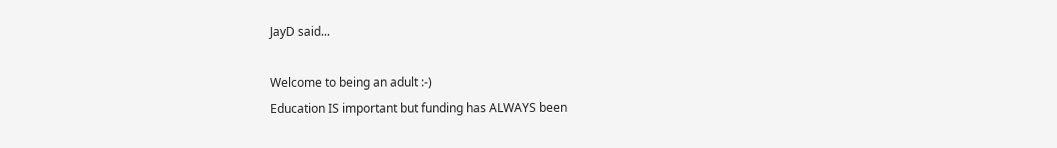JayD said...

Welcome to being an adult :-)
Education IS important but funding has ALWAYS been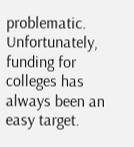problematic. Unfortunately, funding for colleges has always been an easy target.